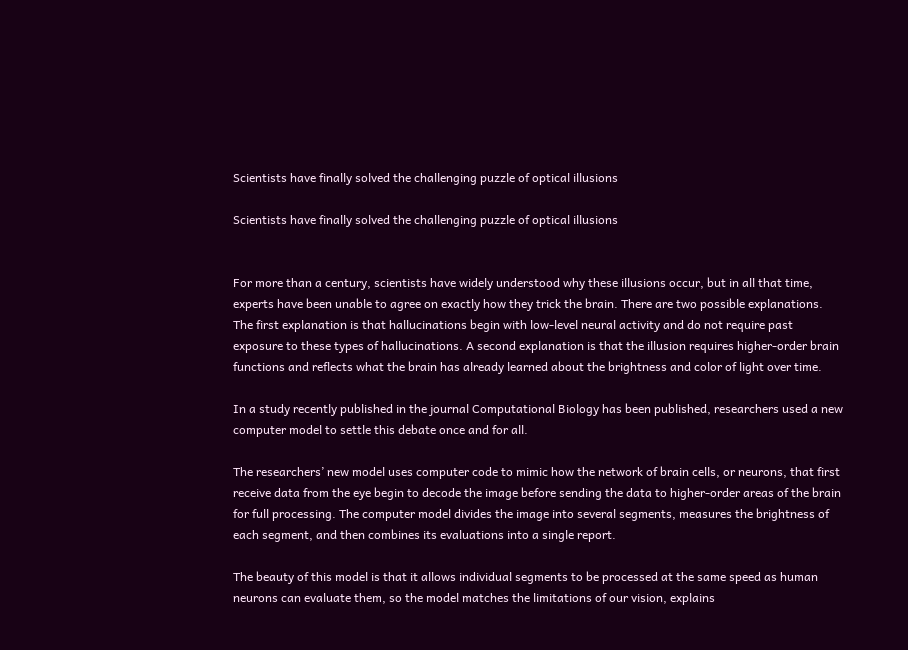Scientists have finally solved the challenging puzzle of optical illusions

Scientists have finally solved the challenging puzzle of optical illusions


For more than a century, scientists have widely understood why these illusions occur, but in all that time, experts have been unable to agree on exactly how they trick the brain. There are two possible explanations. The first explanation is that hallucinations begin with low-level neural activity and do not require past exposure to these types of hallucinations. A second explanation is that the illusion requires higher-order brain functions and reflects what the brain has already learned about the brightness and color of light over time.

In a study recently published in the journal Computational Biology has been published, researchers used a new computer model to settle this debate once and for all.

The researchers’ new model uses computer code to mimic how the network of brain cells, or neurons, that first receive data from the eye begin to decode the image before sending the data to higher-order areas of the brain for full processing. The computer model divides the image into several segments, measures the brightness of each segment, and then combines its evaluations into a single report.

The beauty of this model is that it allows individual segments to be processed at the same speed as human neurons can evaluate them, so the model matches the limitations of our vision, explains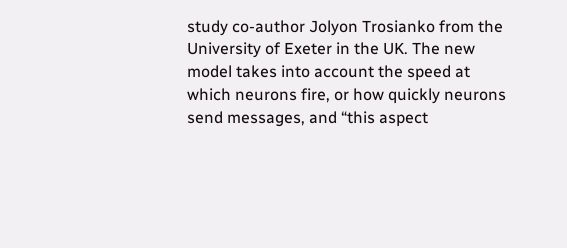study co-author Jolyon Trosianko from the University of Exeter in the UK. The new model takes into account the speed at which neurons fire, or how quickly neurons send messages, and “this aspect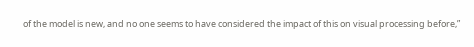of the model is new, and no one seems to have considered the impact of this on visual processing before,”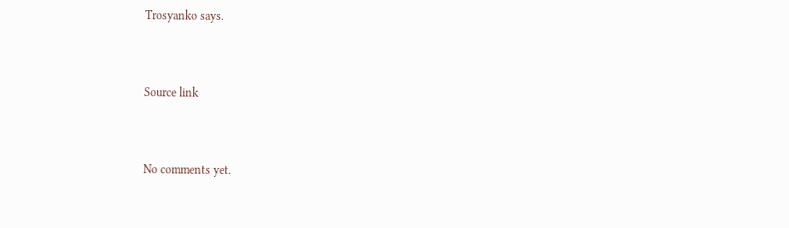Trosyanko says.


Source link


No comments yet.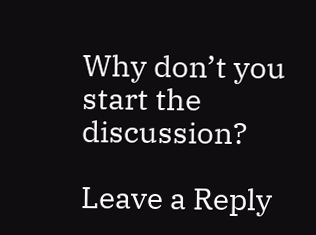Why don’t you start the discussion?

Leave a Reply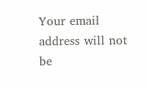Your email address will not be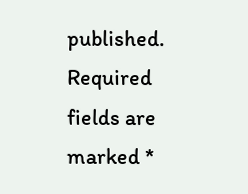published. Required fields are marked *